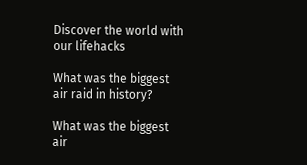Discover the world with our lifehacks

What was the biggest air raid in history?

What was the biggest air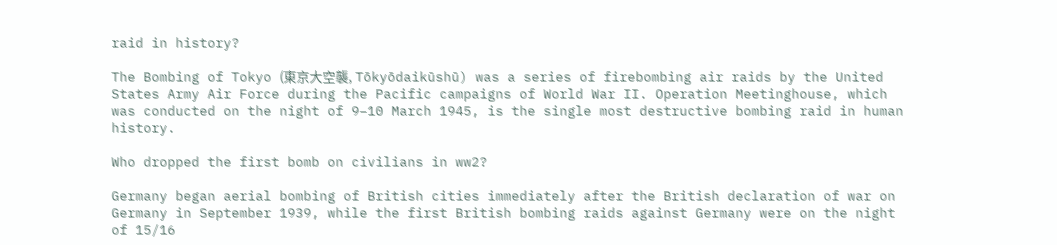raid in history?

The Bombing of Tokyo (東京大空襲, Tōkyōdaikūshū) was a series of firebombing air raids by the United States Army Air Force during the Pacific campaigns of World War II. Operation Meetinghouse, which was conducted on the night of 9–10 March 1945, is the single most destructive bombing raid in human history.

Who dropped the first bomb on civilians in ww2?

Germany began aerial bombing of British cities immediately after the British declaration of war on Germany in September 1939, while the first British bombing raids against Germany were on the night of 15/16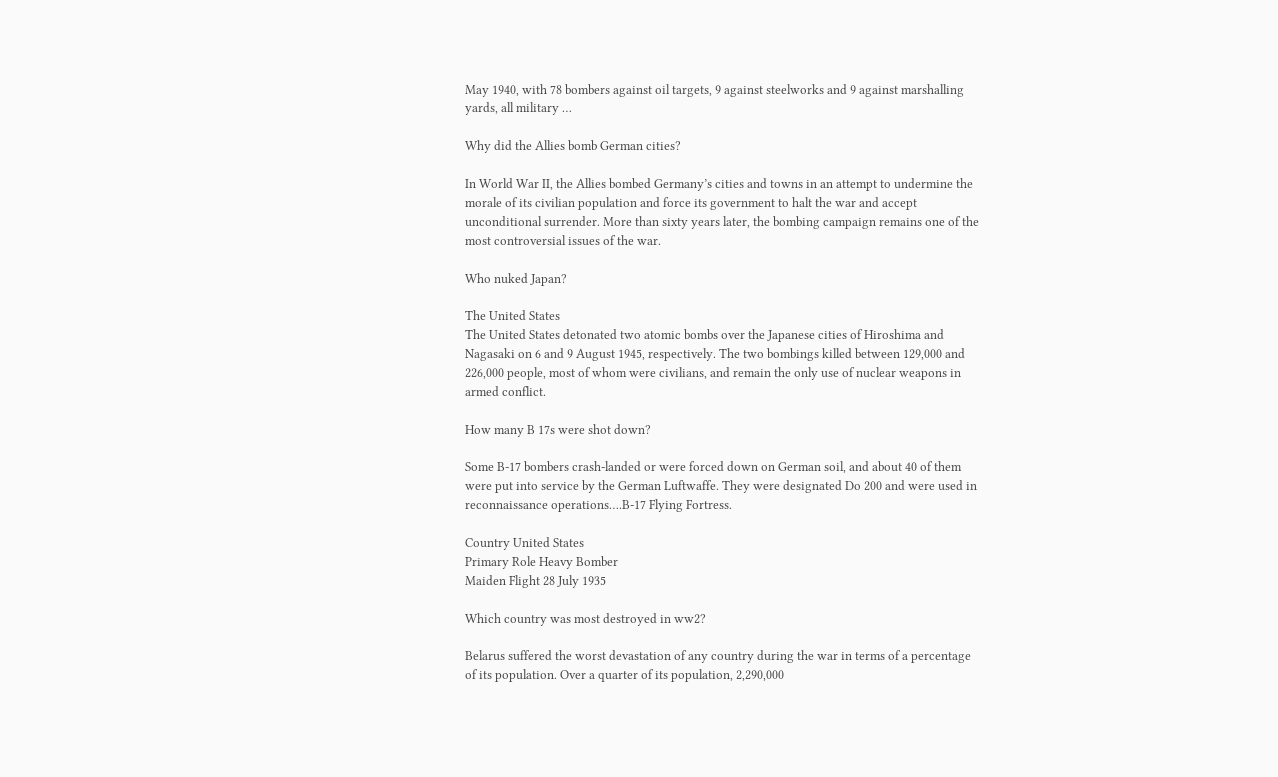May 1940, with 78 bombers against oil targets, 9 against steelworks and 9 against marshalling yards, all military …

Why did the Allies bomb German cities?

In World War II, the Allies bombed Germany’s cities and towns in an attempt to undermine the morale of its civilian population and force its government to halt the war and accept unconditional surrender. More than sixty years later, the bombing campaign remains one of the most controversial issues of the war.

Who nuked Japan?

The United States
The United States detonated two atomic bombs over the Japanese cities of Hiroshima and Nagasaki on 6 and 9 August 1945, respectively. The two bombings killed between 129,000 and 226,000 people, most of whom were civilians, and remain the only use of nuclear weapons in armed conflict.

How many B 17s were shot down?

Some B-17 bombers crash-landed or were forced down on German soil, and about 40 of them were put into service by the German Luftwaffe. They were designated Do 200 and were used in reconnaissance operations….B-17 Flying Fortress.

Country United States
Primary Role Heavy Bomber
Maiden Flight 28 July 1935

Which country was most destroyed in ww2?

Belarus suffered the worst devastation of any country during the war in terms of a percentage of its population. Over a quarter of its population, 2,290,000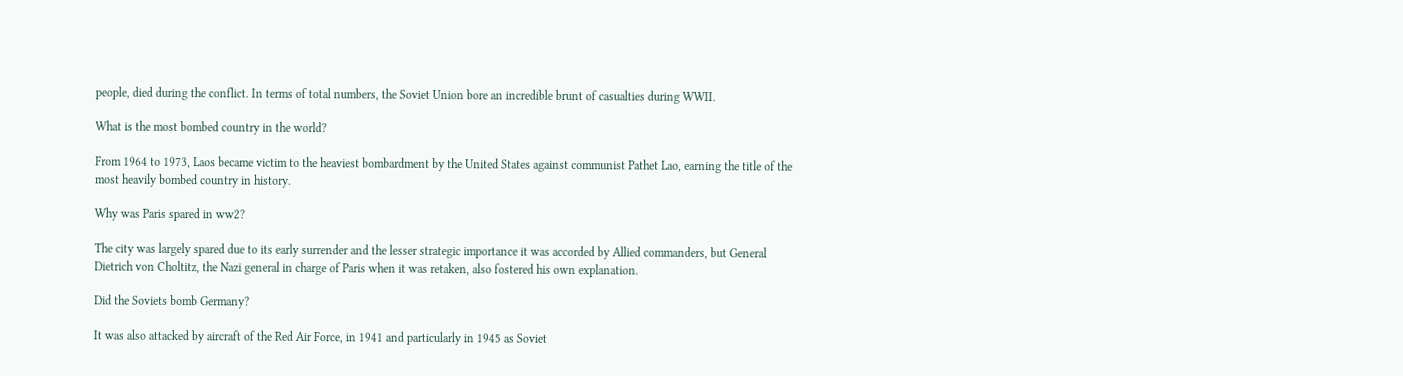people, died during the conflict. In terms of total numbers, the Soviet Union bore an incredible brunt of casualties during WWII.

What is the most bombed country in the world?

From 1964 to 1973, Laos became victim to the heaviest bombardment by the United States against communist Pathet Lao, earning the title of the most heavily bombed country in history.

Why was Paris spared in ww2?

The city was largely spared due to its early surrender and the lesser strategic importance it was accorded by Allied commanders, but General Dietrich von Choltitz, the Nazi general in charge of Paris when it was retaken, also fostered his own explanation.

Did the Soviets bomb Germany?

It was also attacked by aircraft of the Red Air Force, in 1941 and particularly in 1945 as Soviet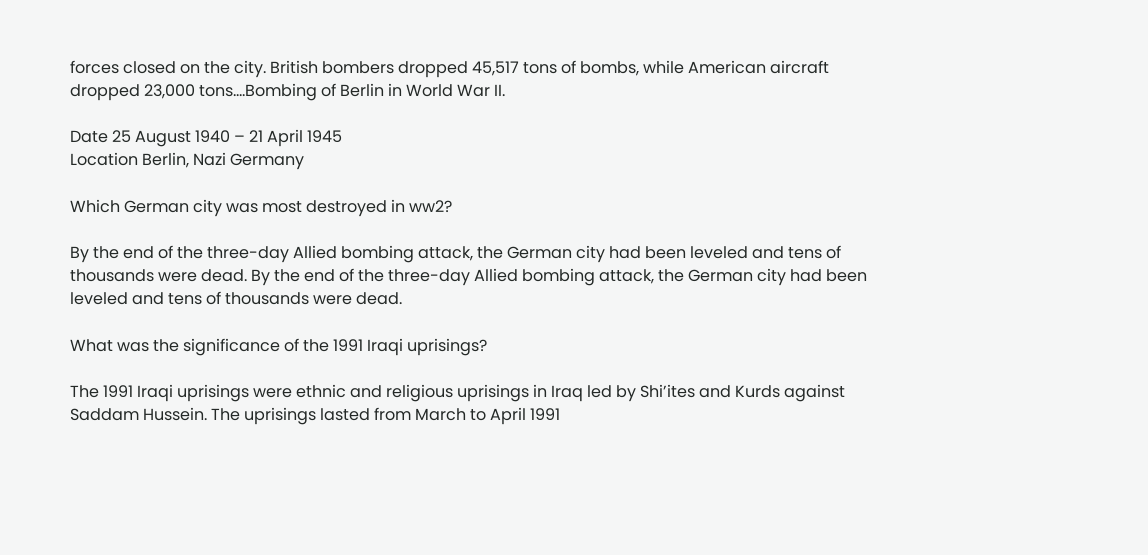forces closed on the city. British bombers dropped 45,517 tons of bombs, while American aircraft dropped 23,000 tons….Bombing of Berlin in World War II.

Date 25 August 1940 – 21 April 1945
Location Berlin, Nazi Germany

Which German city was most destroyed in ww2?

By the end of the three-day Allied bombing attack, the German city had been leveled and tens of thousands were dead. By the end of the three-day Allied bombing attack, the German city had been leveled and tens of thousands were dead.

What was the significance of the 1991 Iraqi uprisings?

The 1991 Iraqi uprisings were ethnic and religious uprisings in Iraq led by Shi’ites and Kurds against Saddam Hussein. The uprisings lasted from March to April 1991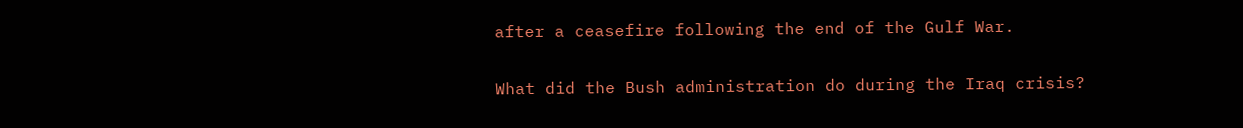after a ceasefire following the end of the Gulf War.

What did the Bush administration do during the Iraq crisis?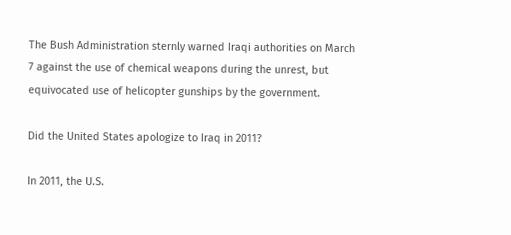The Bush Administration sternly warned Iraqi authorities on March 7 against the use of chemical weapons during the unrest, but equivocated use of helicopter gunships by the government.

Did the United States apologize to Iraq in 2011?

In 2011, the U.S.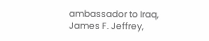ambassador to Iraq, James F. Jeffrey,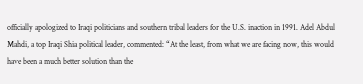officially apologized to Iraqi politicians and southern tribal leaders for the U.S. inaction in 1991. Adel Abdul Mahdi, a top Iraqi Shia political leader, commented: “At the least, from what we are facing now, this would have been a much better solution than the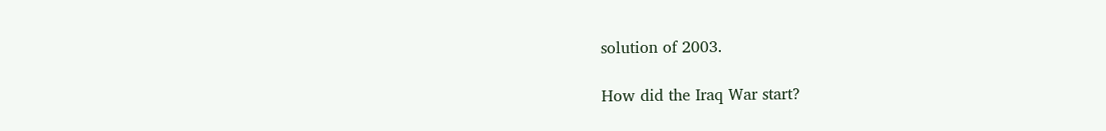solution of 2003.

How did the Iraq War start?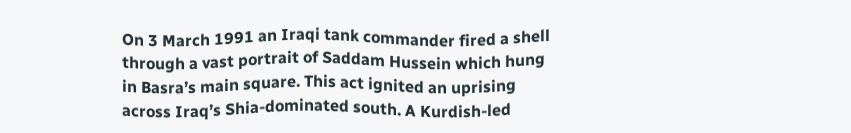On 3 March 1991 an Iraqi tank commander fired a shell through a vast portrait of Saddam Hussein which hung in Basra’s main square. This act ignited an uprising across Iraq’s Shia-dominated south. A Kurdish-led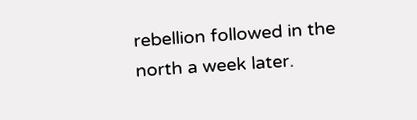rebellion followed in the north a week later.